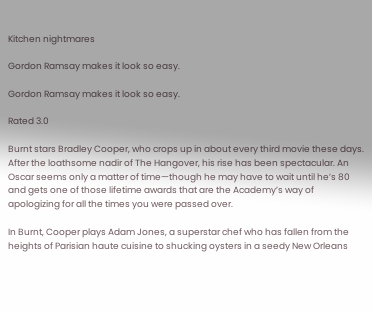Kitchen nightmares

Gordon Ramsay makes it look so easy.

Gordon Ramsay makes it look so easy.

Rated 3.0

Burnt stars Bradley Cooper, who crops up in about every third movie these days. After the loathsome nadir of The Hangover, his rise has been spectacular. An Oscar seems only a matter of time—though he may have to wait until he’s 80 and gets one of those lifetime awards that are the Academy’s way of apologizing for all the times you were passed over.

In Burnt, Cooper plays Adam Jones, a superstar chef who has fallen from the heights of Parisian haute cuisine to shucking oysters in a seedy New Orleans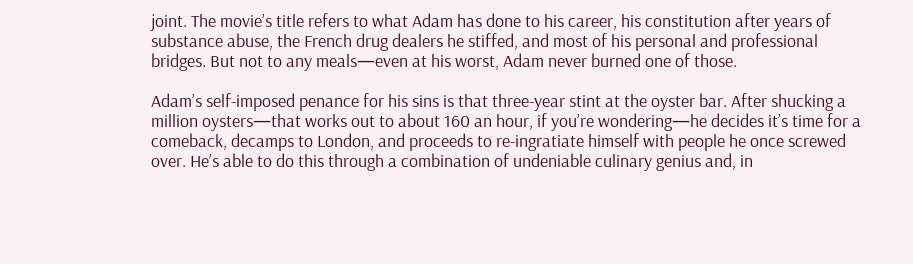joint. The movie’s title refers to what Adam has done to his career, his constitution after years of substance abuse, the French drug dealers he stiffed, and most of his personal and professional bridges. But not to any meals—even at his worst, Adam never burned one of those.

Adam’s self-imposed penance for his sins is that three-year stint at the oyster bar. After shucking a million oysters—that works out to about 160 an hour, if you’re wondering—he decides it’s time for a comeback, decamps to London, and proceeds to re-ingratiate himself with people he once screwed over. He’s able to do this through a combination of undeniable culinary genius and, in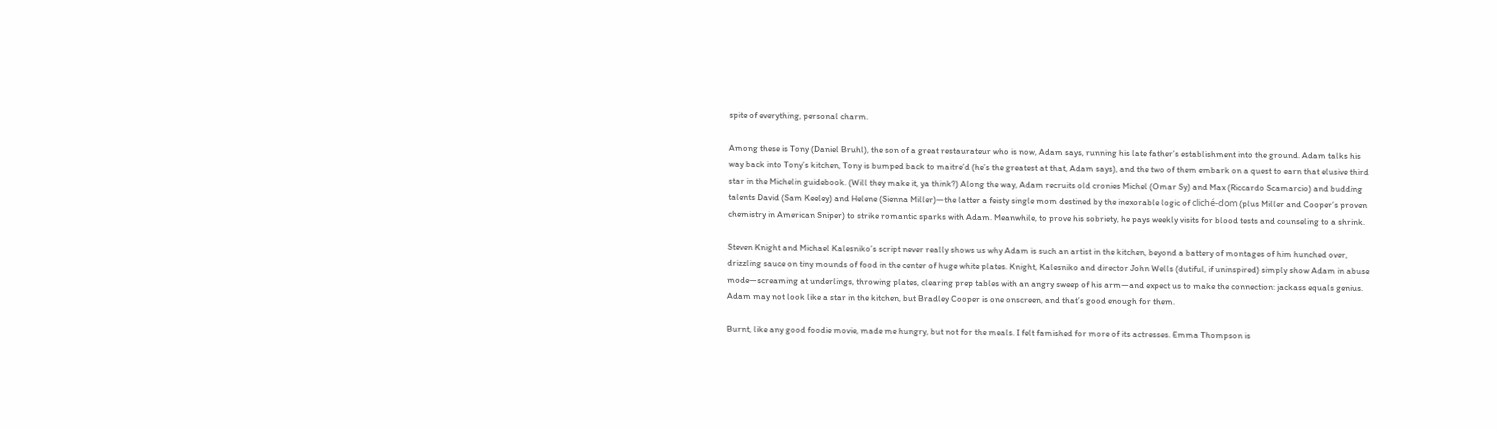spite of everything, personal charm.

Among these is Tony (Daniel Bruhl), the son of a great restaurateur who is now, Adam says, running his late father’s establishment into the ground. Adam talks his way back into Tony’s kitchen, Tony is bumped back to maitre’d (he’s the greatest at that, Adam says), and the two of them embark on a quest to earn that elusive third star in the Michelin guidebook. (Will they make it, ya think?) Along the way, Adam recruits old cronies Michel (Omar Sy) and Max (Riccardo Scamarcio) and budding talents David (Sam Keeley) and Helene (Sienna Miller)—the latter a feisty single mom destined by the inexorable logic of cliché-dom (plus Miller and Cooper’s proven chemistry in American Sniper) to strike romantic sparks with Adam. Meanwhile, to prove his sobriety, he pays weekly visits for blood tests and counseling to a shrink.

Steven Knight and Michael Kalesniko’s script never really shows us why Adam is such an artist in the kitchen, beyond a battery of montages of him hunched over, drizzling sauce on tiny mounds of food in the center of huge white plates. Knight, Kalesniko and director John Wells (dutiful, if uninspired) simply show Adam in abuse mode—screaming at underlings, throwing plates, clearing prep tables with an angry sweep of his arm—and expect us to make the connection: jackass equals genius. Adam may not look like a star in the kitchen, but Bradley Cooper is one onscreen, and that’s good enough for them.

Burnt, like any good foodie movie, made me hungry, but not for the meals. I felt famished for more of its actresses. Emma Thompson is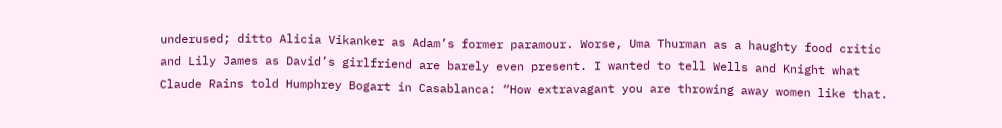underused; ditto Alicia Vikanker as Adam’s former paramour. Worse, Uma Thurman as a haughty food critic and Lily James as David’s girlfriend are barely even present. I wanted to tell Wells and Knight what Claude Rains told Humphrey Bogart in Casablanca: “How extravagant you are throwing away women like that.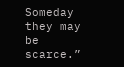Someday they may be scarce.”